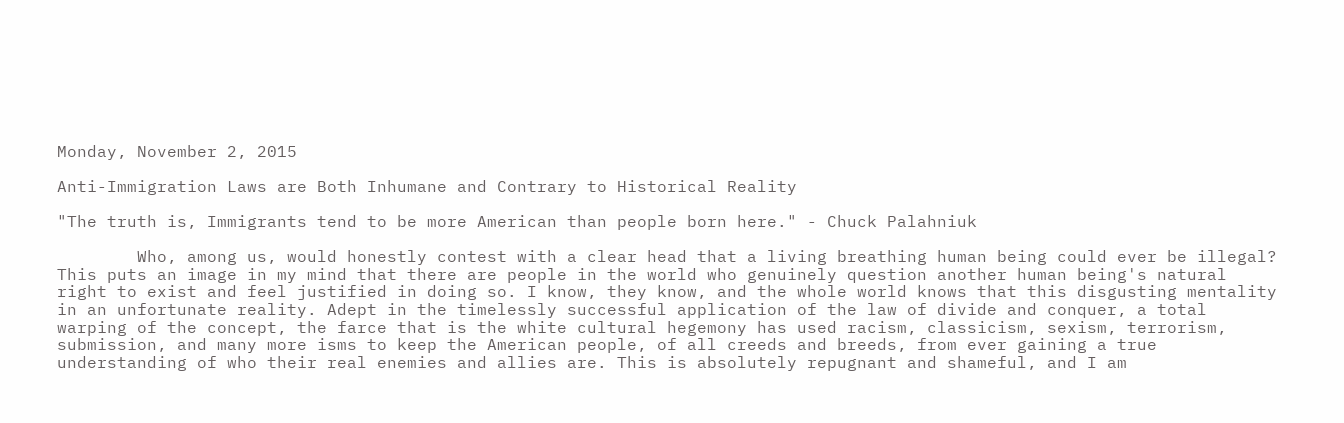Monday, November 2, 2015

Anti-Immigration Laws are Both Inhumane and Contrary to Historical Reality

"The truth is, Immigrants tend to be more American than people born here." - Chuck Palahniuk

        Who, among us, would honestly contest with a clear head that a living breathing human being could ever be illegal? This puts an image in my mind that there are people in the world who genuinely question another human being's natural right to exist and feel justified in doing so. I know, they know, and the whole world knows that this disgusting mentality in an unfortunate reality. Adept in the timelessly successful application of the law of divide and conquer, a total warping of the concept, the farce that is the white cultural hegemony has used racism, classicism, sexism, terrorism, submission, and many more isms to keep the American people, of all creeds and breeds, from ever gaining a true understanding of who their real enemies and allies are. This is absolutely repugnant and shameful, and I am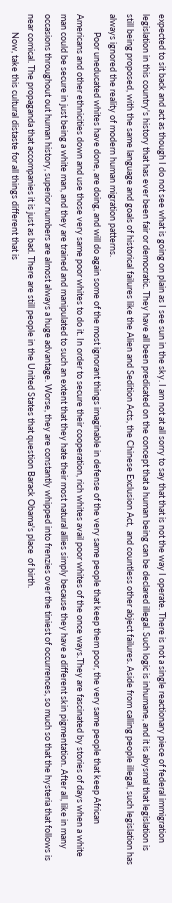expected to sit back and act as though I do not see what is going on plain as I see sun in the sky. I am not at all sorry to say that that is not the way I operate. There is not a single reactionary piece of federal immigration legislation in this country's history that has ever been fair or democratic. They have all been predicated on the concept that a human being can be declared illegal. Such logic is inhumane, and it is abysmal that legislation is still being proposed, with the same language and goals of historical failures like the Alien and Sedition Acts, the Chinese Exclusion Act,  and countless other abject failures. Aside from calling people illegal, such legislation has always ignored the reality of modern human migration patterns.
         Poor uneducated whites have done, are doing, and will do again some of the most ignorant things imaginable in defense of the very same people that keep them poor, the very same people that keep African Americans and other ethnicities down and use those very same poor whites to do it. In order to secure their cooperation, rich whites avail poor whites of the once ways.They are fascinated by stories of days when a white man could be secure in just being a white man, and they are trained and manipulated to such an extent that they hate their most natural allies simply because they have a different skin pigmentation. After all, like in many occasions throughout out human history, superior numbers are almost always a huge advantage. Worse, they are constantly whipped into frenzies over the tiniest of occurrences, so much so that the hysteria that follows is near comical. The propaganda that accompanies it is just as bad. There are still people in the United States that question Barack Obama's place  of birth.
         Now, take this cultural distaste for all things different that is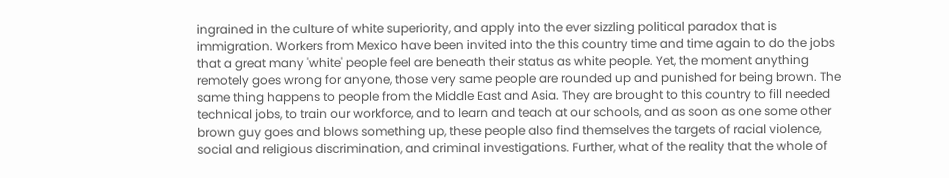ingrained in the culture of white superiority, and apply into the ever sizzling political paradox that is immigration. Workers from Mexico have been invited into the this country time and time again to do the jobs that a great many 'white' people feel are beneath their status as white people. Yet, the moment anything remotely goes wrong for anyone, those very same people are rounded up and punished for being brown. The same thing happens to people from the Middle East and Asia. They are brought to this country to fill needed technical jobs, to train our workforce, and to learn and teach at our schools, and as soon as one some other brown guy goes and blows something up, these people also find themselves the targets of racial violence, social and religious discrimination, and criminal investigations. Further, what of the reality that the whole of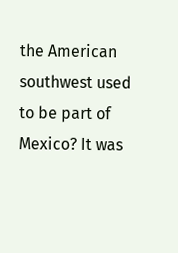the American southwest used to be part of Mexico? It was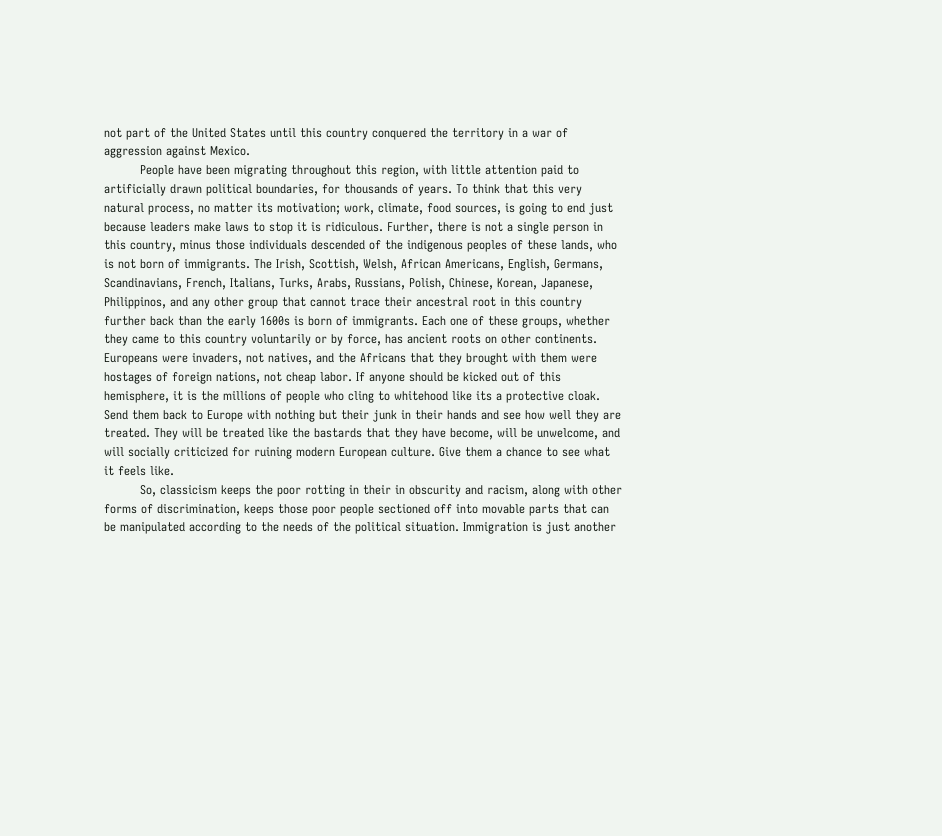not part of the United States until this country conquered the territory in a war of aggression against Mexico.
         People have been migrating throughout this region, with little attention paid to artificially drawn political boundaries, for thousands of years. To think that this very natural process, no matter its motivation; work, climate, food sources, is going to end just because leaders make laws to stop it is ridiculous. Further, there is not a single person in this country, minus those individuals descended of the indigenous peoples of these lands, who is not born of immigrants. The Irish, Scottish, Welsh, African Americans, English, Germans, Scandinavians, French, Italians, Turks, Arabs, Russians, Polish, Chinese, Korean, Japanese, Philippinos, and any other group that cannot trace their ancestral root in this country further back than the early 1600s is born of immigrants. Each one of these groups, whether they came to this country voluntarily or by force, has ancient roots on other continents. Europeans were invaders, not natives, and the Africans that they brought with them were hostages of foreign nations, not cheap labor. If anyone should be kicked out of this hemisphere, it is the millions of people who cling to whitehood like its a protective cloak. Send them back to Europe with nothing but their junk in their hands and see how well they are treated. They will be treated like the bastards that they have become, will be unwelcome, and will socially criticized for ruining modern European culture. Give them a chance to see what it feels like.
         So, classicism keeps the poor rotting in their in obscurity and racism, along with other forms of discrimination, keeps those poor people sectioned off into movable parts that can be manipulated according to the needs of the political situation. Immigration is just another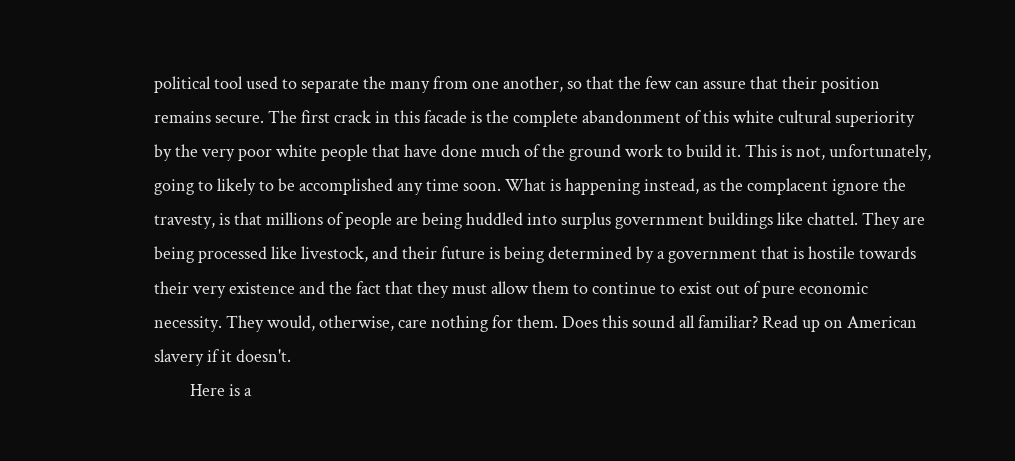political tool used to separate the many from one another, so that the few can assure that their position remains secure. The first crack in this facade is the complete abandonment of this white cultural superiority by the very poor white people that have done much of the ground work to build it. This is not, unfortunately, going to likely to be accomplished any time soon. What is happening instead, as the complacent ignore the travesty, is that millions of people are being huddled into surplus government buildings like chattel. They are being processed like livestock, and their future is being determined by a government that is hostile towards their very existence and the fact that they must allow them to continue to exist out of pure economic necessity. They would, otherwise, care nothing for them. Does this sound all familiar? Read up on American slavery if it doesn't.
         Here is a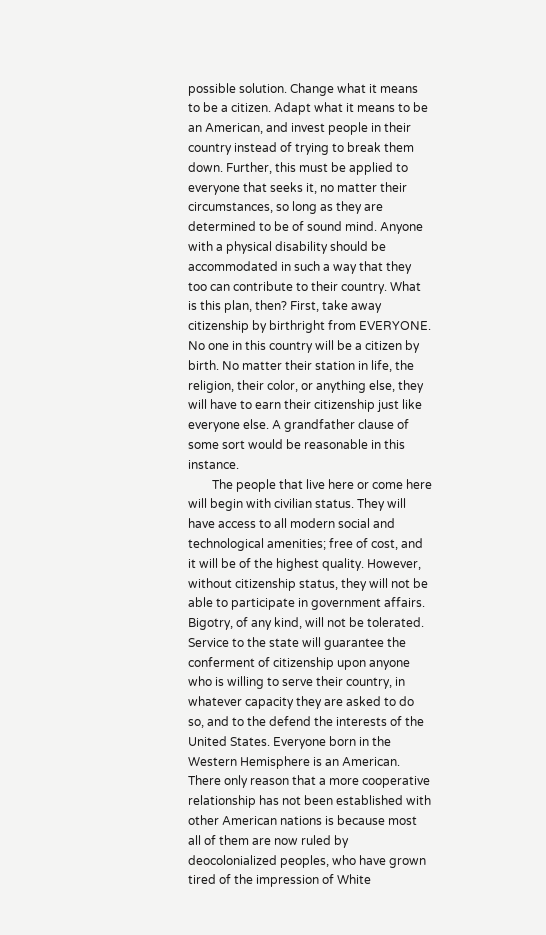possible solution. Change what it means to be a citizen. Adapt what it means to be an American, and invest people in their country instead of trying to break them down. Further, this must be applied to everyone that seeks it, no matter their circumstances, so long as they are determined to be of sound mind. Anyone with a physical disability should be accommodated in such a way that they too can contribute to their country. What is this plan, then? First, take away citizenship by birthright from EVERYONE. No one in this country will be a citizen by birth. No matter their station in life, the religion, their color, or anything else, they will have to earn their citizenship just like everyone else. A grandfather clause of some sort would be reasonable in this instance.
        The people that live here or come here will begin with civilian status. They will have access to all modern social and technological amenities; free of cost, and it will be of the highest quality. However, without citizenship status, they will not be able to participate in government affairs. Bigotry, of any kind, will not be tolerated. Service to the state will guarantee the conferment of citizenship upon anyone who is willing to serve their country, in whatever capacity they are asked to do so, and to the defend the interests of the United States. Everyone born in the Western Hemisphere is an American. There only reason that a more cooperative relationship has not been established with other American nations is because most all of them are now ruled by deocolonialized peoples, who have grown tired of the impression of White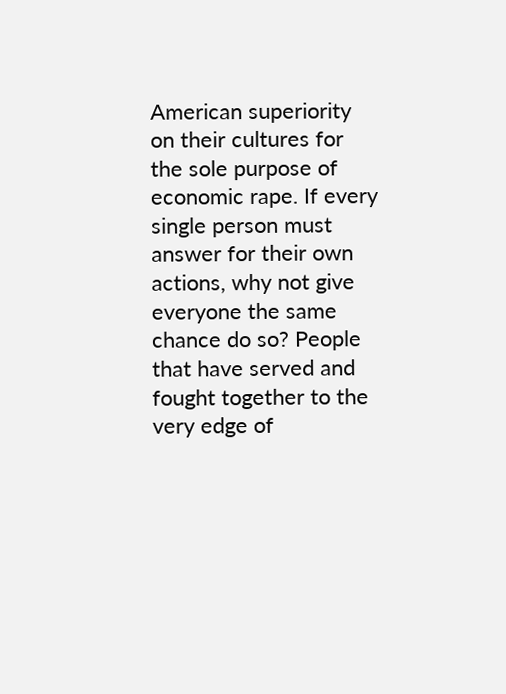American superiority on their cultures for the sole purpose of economic rape. If every single person must answer for their own actions, why not give everyone the same chance do so? People that have served and fought together to the very edge of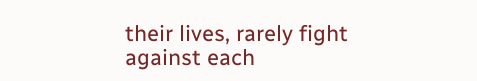their lives, rarely fight against each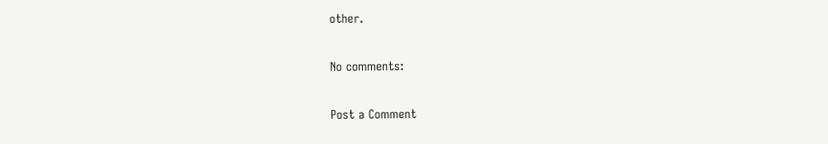other.

No comments:

Post a Comment